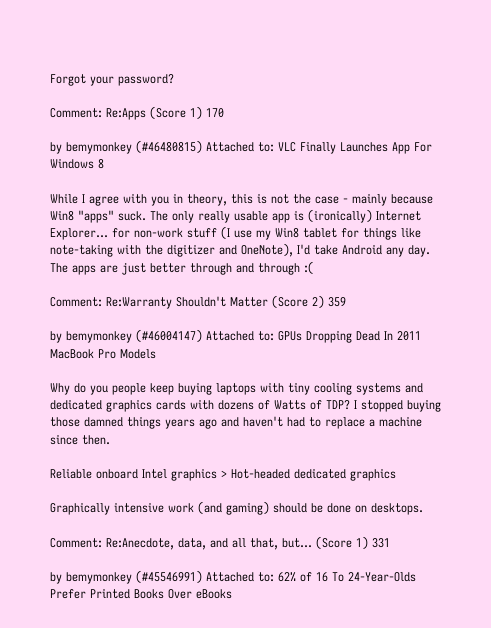Forgot your password?

Comment: Re:Apps (Score 1) 170

by bemymonkey (#46480815) Attached to: VLC Finally Launches App For Windows 8

While I agree with you in theory, this is not the case - mainly because Win8 "apps" suck. The only really usable app is (ironically) Internet Explorer... for non-work stuff (I use my Win8 tablet for things like note-taking with the digitizer and OneNote), I'd take Android any day. The apps are just better through and through :(

Comment: Re:Warranty Shouldn't Matter (Score 2) 359

by bemymonkey (#46004147) Attached to: GPUs Dropping Dead In 2011 MacBook Pro Models

Why do you people keep buying laptops with tiny cooling systems and dedicated graphics cards with dozens of Watts of TDP? I stopped buying those damned things years ago and haven't had to replace a machine since then.

Reliable onboard Intel graphics > Hot-headed dedicated graphics

Graphically intensive work (and gaming) should be done on desktops.

Comment: Re:Anecdote, data, and all that, but... (Score 1) 331

by bemymonkey (#45546991) Attached to: 62% of 16 To 24-Year-Olds Prefer Printed Books Over eBooks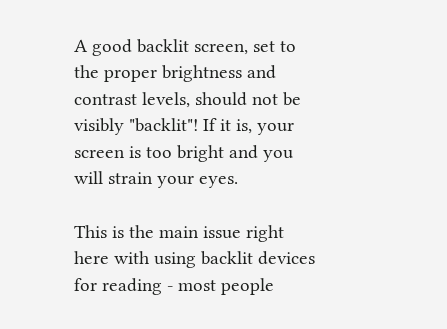A good backlit screen, set to the proper brightness and contrast levels, should not be visibly "backlit"! If it is, your screen is too bright and you will strain your eyes.

This is the main issue right here with using backlit devices for reading - most people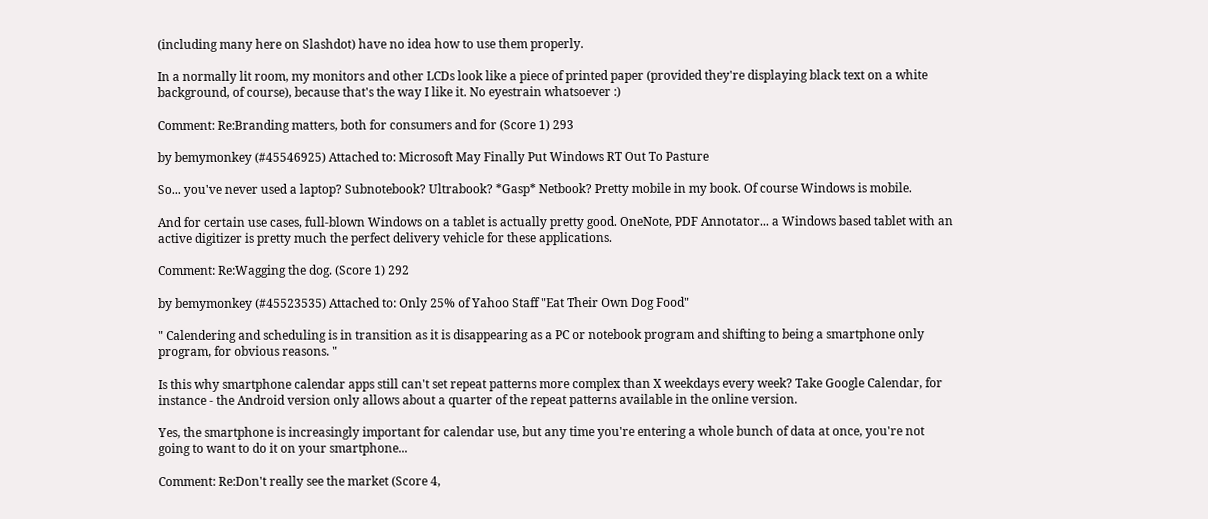(including many here on Slashdot) have no idea how to use them properly.

In a normally lit room, my monitors and other LCDs look like a piece of printed paper (provided they're displaying black text on a white background, of course), because that's the way I like it. No eyestrain whatsoever :)

Comment: Re:Branding matters, both for consumers and for (Score 1) 293

by bemymonkey (#45546925) Attached to: Microsoft May Finally Put Windows RT Out To Pasture

So... you've never used a laptop? Subnotebook? Ultrabook? *Gasp* Netbook? Pretty mobile in my book. Of course Windows is mobile.

And for certain use cases, full-blown Windows on a tablet is actually pretty good. OneNote, PDF Annotator... a Windows based tablet with an active digitizer is pretty much the perfect delivery vehicle for these applications.

Comment: Re:Wagging the dog. (Score 1) 292

by bemymonkey (#45523535) Attached to: Only 25% of Yahoo Staff "Eat Their Own Dog Food"

" Calendering and scheduling is in transition as it is disappearing as a PC or notebook program and shifting to being a smartphone only program, for obvious reasons. "

Is this why smartphone calendar apps still can't set repeat patterns more complex than X weekdays every week? Take Google Calendar, for instance - the Android version only allows about a quarter of the repeat patterns available in the online version.

Yes, the smartphone is increasingly important for calendar use, but any time you're entering a whole bunch of data at once, you're not going to want to do it on your smartphone...

Comment: Re:Don't really see the market (Score 4,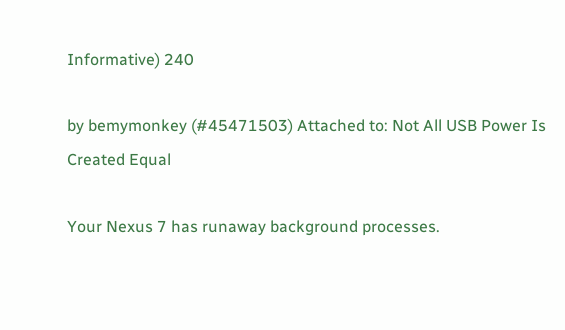Informative) 240

by bemymonkey (#45471503) Attached to: Not All USB Power Is Created Equal

Your Nexus 7 has runaway background processes.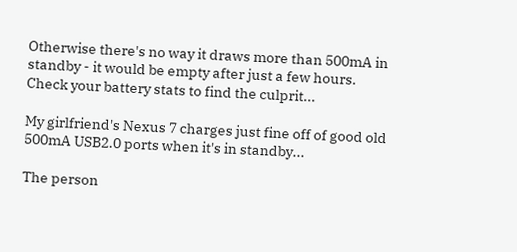Otherwise there's no way it draws more than 500mA in standby - it would be empty after just a few hours. Check your battery stats to find the culprit...

My girlfriend's Nexus 7 charges just fine off of good old 500mA USB2.0 ports when it's in standby...

The person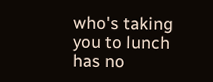who's taking you to lunch has no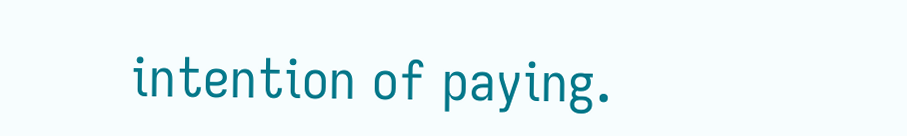intention of paying.